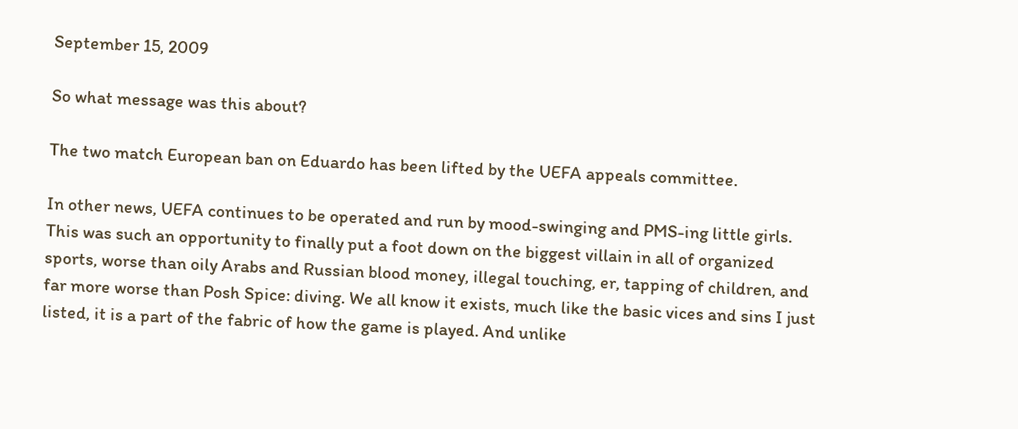September 15, 2009

So what message was this about?

The two match European ban on Eduardo has been lifted by the UEFA appeals committee.

In other news, UEFA continues to be operated and run by mood-swinging and PMS-ing little girls. This was such an opportunity to finally put a foot down on the biggest villain in all of organized sports, worse than oily Arabs and Russian blood money, illegal touching, er, tapping of children, and far more worse than Posh Spice: diving. We all know it exists, much like the basic vices and sins I just listed, it is a part of the fabric of how the game is played. And unlike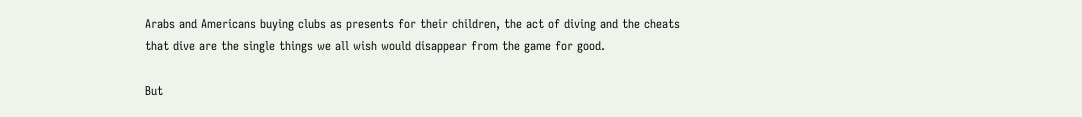Arabs and Americans buying clubs as presents for their children, the act of diving and the cheats that dive are the single things we all wish would disappear from the game for good.

But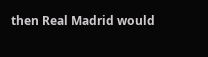then Real Madrid would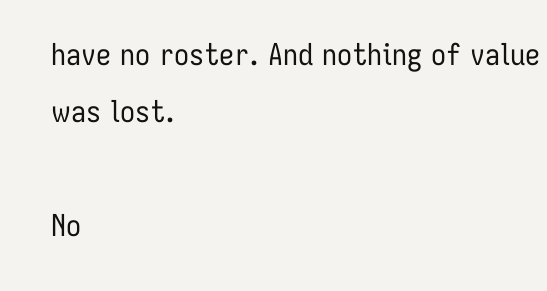have no roster. And nothing of value was lost.

No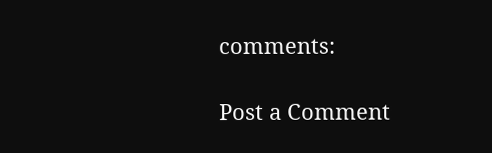comments:

Post a Comment